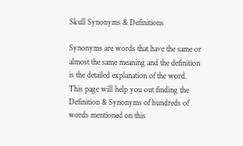Skull Synonyms & Definitions

Synonyms are words that have the same or almost the same meaning and the definition is the detailed explanation of the word. This page will help you out finding the Definition & Synonyms of hundreds of words mentioned on this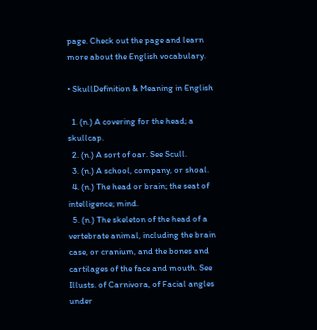page. Check out the page and learn more about the English vocabulary.

• SkullDefinition & Meaning in English

  1. (n.) A covering for the head; a skullcap.
  2. (n.) A sort of oar. See Scull.
  3. (n.) A school, company, or shoal.
  4. (n.) The head or brain; the seat of intelligence; mind.
  5. (n.) The skeleton of the head of a vertebrate animal, including the brain case, or cranium, and the bones and cartilages of the face and mouth. See Illusts. of Carnivora, of Facial angles under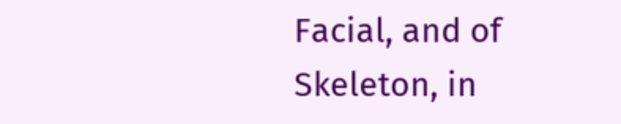Facial, and of Skeleton, in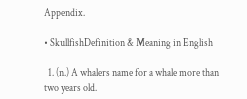Appendix.

• SkullfishDefinition & Meaning in English

  1. (n.) A whalers name for a whale more than two years old.